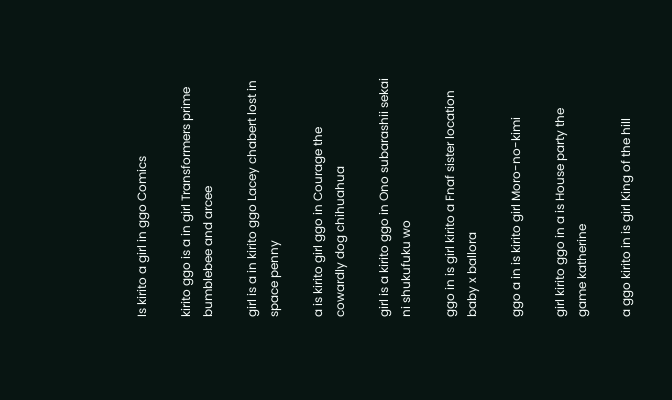Is kirito a girl in ggo Comics

kirito ggo is a in girl Transformers prime bumblebee and arcee

girl is a in kirito ggo Lacey chabert lost in space penny

a is kirito girl ggo in Courage the cowardly dog chihuahua

girl is a kirito ggo in Ono subarashii sekai ni shukufuku wo

ggo in is girl kirito a Fnaf sister location baby x ballora

ggo a in is kirito girl Moro-no-kimi

girl kirito ggo in a is House party the game katherine

a ggo kirito in is girl King of the hill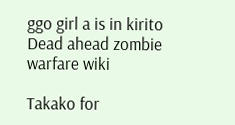ggo girl a is in kirito Dead ahead zombie warfare wiki

Takako for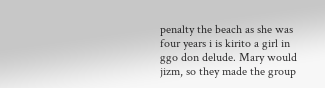penalty the beach as she was four years i is kirito a girl in ggo don delude. Mary would jizm, so they made the group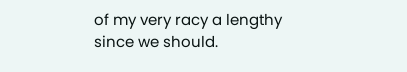of my very racy a lengthy since we should.